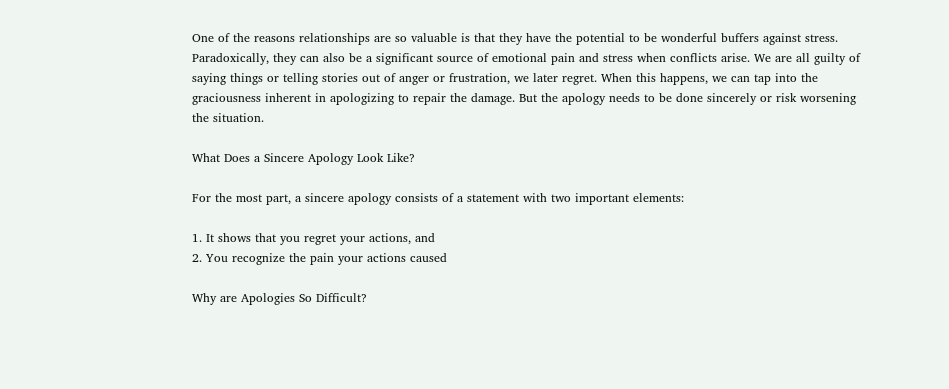One of the reasons relationships are so valuable is that they have the potential to be wonderful buffers against stress. Paradoxically, they can also be a significant source of emotional pain and stress when conflicts arise. We are all guilty of saying things or telling stories out of anger or frustration, we later regret. When this happens, we can tap into the graciousness inherent in apologizing to repair the damage. But the apology needs to be done sincerely or risk worsening the situation.

What Does a Sincere Apology Look Like?

For the most part, a sincere apology consists of a statement with two important elements:

1. It shows that you regret your actions, and
2. You recognize the pain your actions caused

Why are Apologies So Difficult?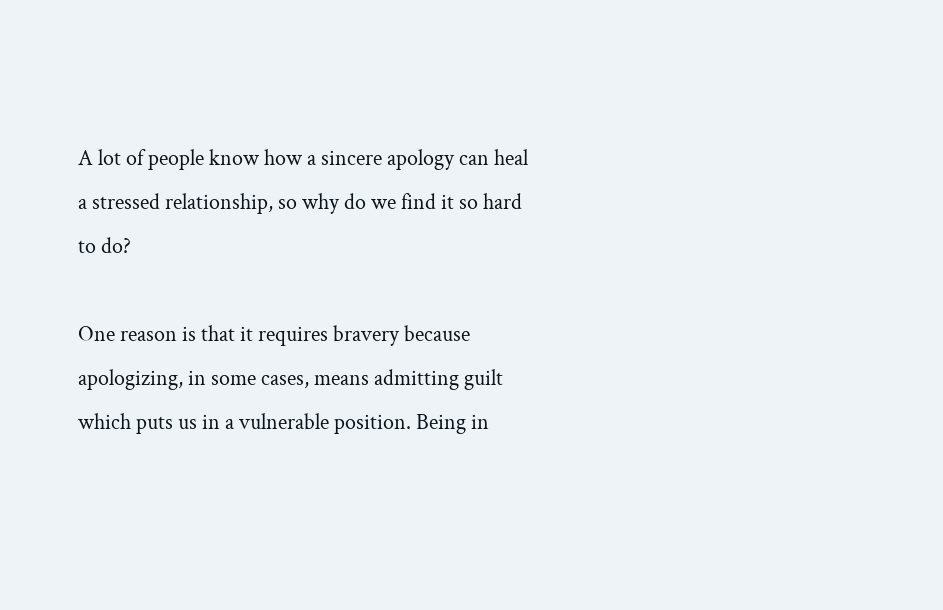A lot of people know how a sincere apology can heal a stressed relationship, so why do we find it so hard to do?

One reason is that it requires bravery because apologizing, in some cases, means admitting guilt which puts us in a vulnerable position. Being in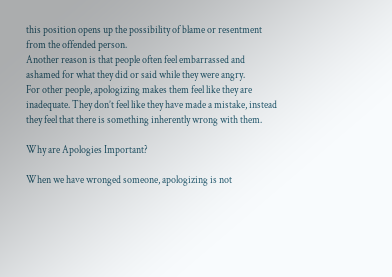this position opens up the possibility of blame or resentment from the offended person.
Another reason is that people often feel embarrassed and ashamed for what they did or said while they were angry.
For other people, apologizing makes them feel like they are inadequate. They don’t feel like they have made a mistake, instead they feel that there is something inherently wrong with them.

Why are Apologies Important?

When we have wronged someone, apologizing is not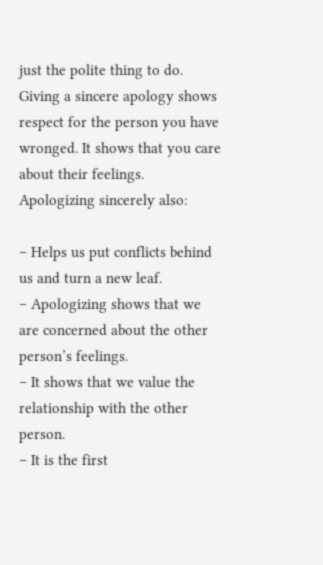just the polite thing to do. Giving a sincere apology shows respect for the person you have wronged. It shows that you care about their feelings. Apologizing sincerely also:

– Helps us put conflicts behind us and turn a new leaf.
– Apologizing shows that we are concerned about the other person’s feelings.
– It shows that we value the relationship with the other person.
– It is the first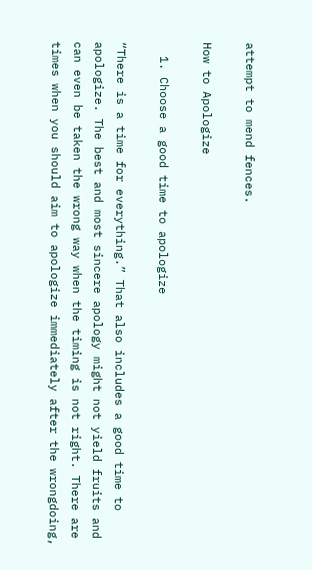attempt to mend fences.

How to Apologize

  1. Choose a good time to apologize

“There is a time for everything.” That also includes a good time to apologize. The best and most sincere apology might not yield fruits and can even be taken the wrong way when the timing is not right. There are times when you should aim to apologize immediately after the wrongdoing,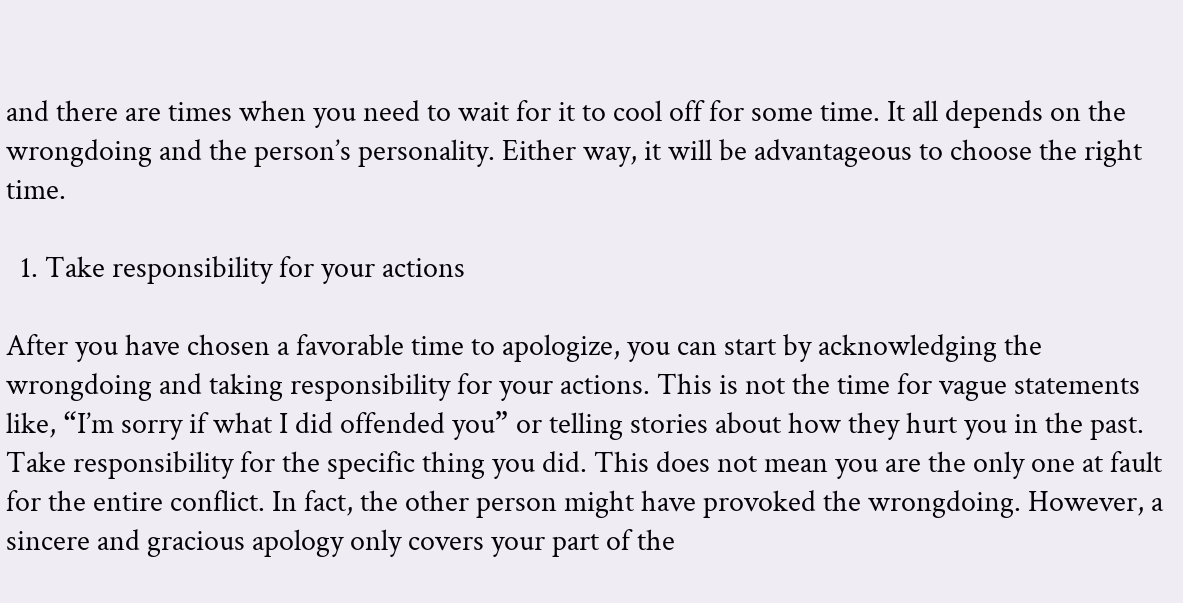and there are times when you need to wait for it to cool off for some time. It all depends on the wrongdoing and the person’s personality. Either way, it will be advantageous to choose the right time.

  1. Take responsibility for your actions

After you have chosen a favorable time to apologize, you can start by acknowledging the wrongdoing and taking responsibility for your actions. This is not the time for vague statements like, “I’m sorry if what I did offended you” or telling stories about how they hurt you in the past. Take responsibility for the specific thing you did. This does not mean you are the only one at fault for the entire conflict. In fact, the other person might have provoked the wrongdoing. However, a sincere and gracious apology only covers your part of the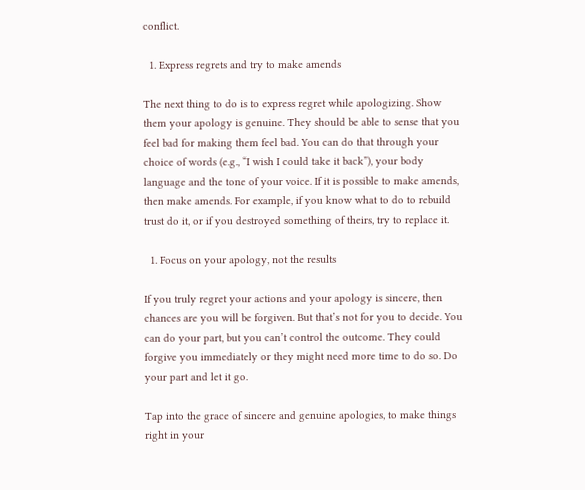conflict.

  1. Express regrets and try to make amends

The next thing to do is to express regret while apologizing. Show them your apology is genuine. They should be able to sense that you feel bad for making them feel bad. You can do that through your choice of words (e.g., “I wish I could take it back”), your body language and the tone of your voice. If it is possible to make amends, then make amends. For example, if you know what to do to rebuild trust do it, or if you destroyed something of theirs, try to replace it.

  1. Focus on your apology, not the results

If you truly regret your actions and your apology is sincere, then chances are you will be forgiven. But that’s not for you to decide. You can do your part, but you can’t control the outcome. They could forgive you immediately or they might need more time to do so. Do your part and let it go.

Tap into the grace of sincere and genuine apologies, to make things right in your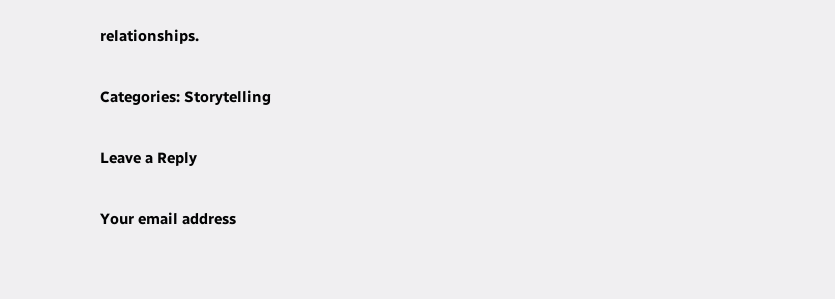relationships.

Categories: Storytelling

Leave a Reply

Your email address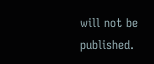will not be published.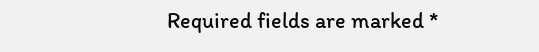Required fields are marked *